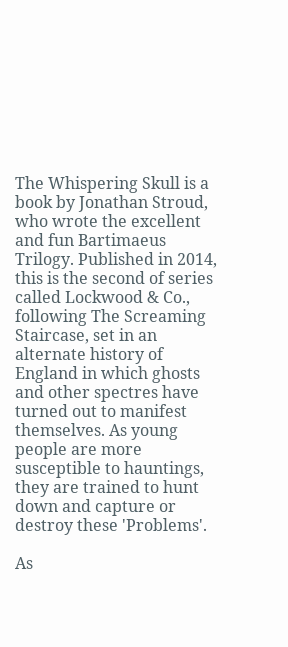The Whispering Skull is a book by Jonathan Stroud, who wrote the excellent and fun Bartimaeus Trilogy. Published in 2014, this is the second of series called Lockwood & Co., following The Screaming Staircase, set in an alternate history of England in which ghosts and other spectres have turned out to manifest themselves. As young people are more susceptible to hauntings, they are trained to hunt down and capture or destroy these 'Problems'.

As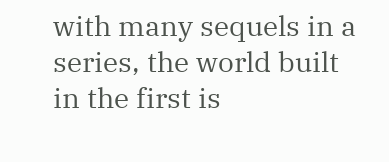with many sequels in a series, the world built in the first is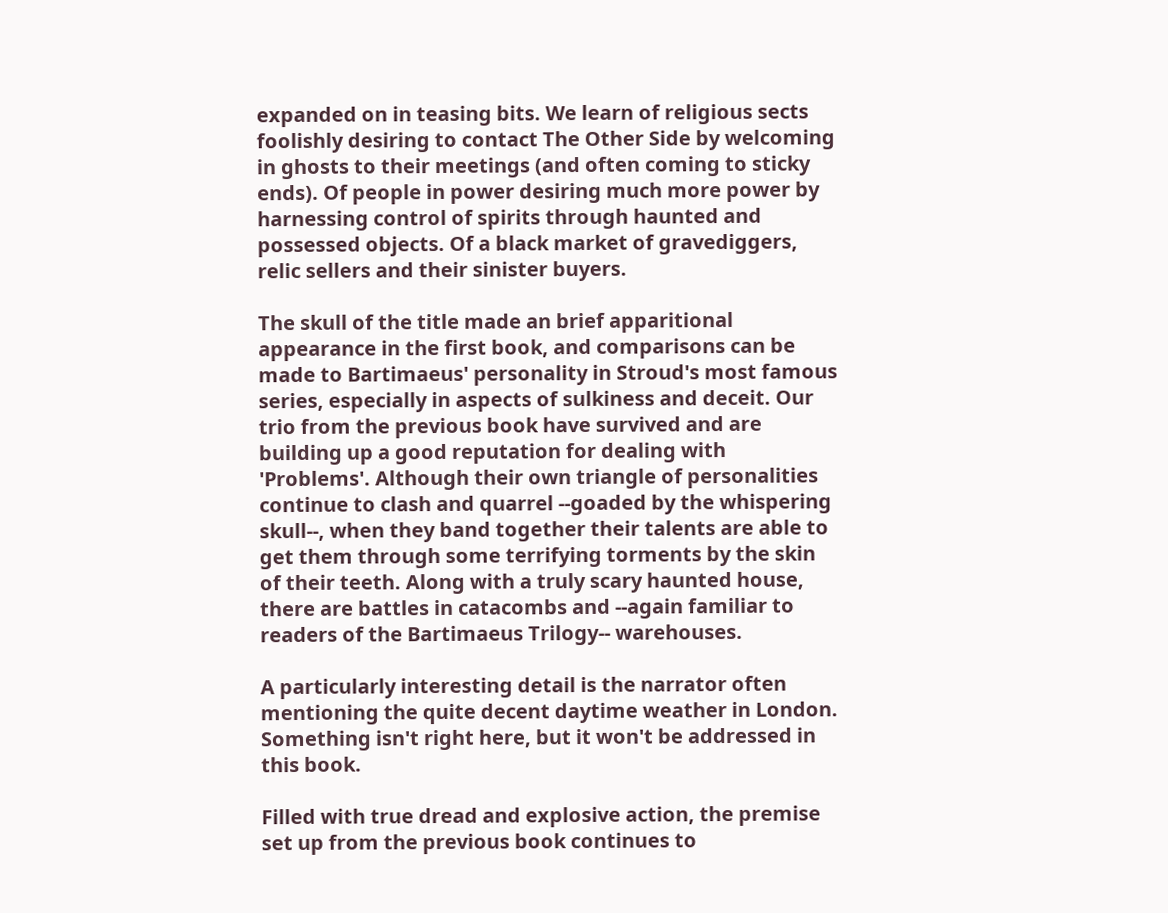expanded on in teasing bits. We learn of religious sects foolishly desiring to contact The Other Side by welcoming in ghosts to their meetings (and often coming to sticky ends). Of people in power desiring much more power by harnessing control of spirits through haunted and possessed objects. Of a black market of gravediggers, relic sellers and their sinister buyers.

The skull of the title made an brief apparitional appearance in the first book, and comparisons can be made to Bartimaeus' personality in Stroud's most famous series, especially in aspects of sulkiness and deceit. Our trio from the previous book have survived and are building up a good reputation for dealing with 'Problems'. Although their own triangle of personalities continue to clash and quarrel --goaded by the whispering skull--, when they band together their talents are able to get them through some terrifying torments by the skin of their teeth. Along with a truly scary haunted house, there are battles in catacombs and --again familiar to readers of the Bartimaeus Trilogy-- warehouses.

A particularly interesting detail is the narrator often mentioning the quite decent daytime weather in London. Something isn't right here, but it won't be addressed in this book.

Filled with true dread and explosive action, the premise set up from the previous book continues to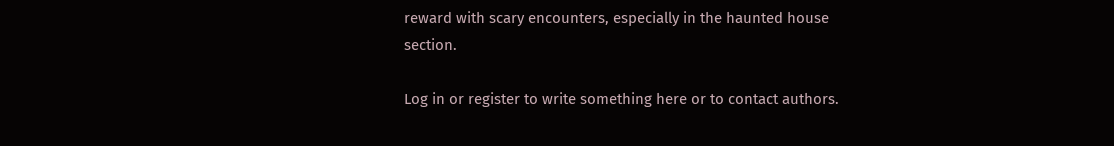reward with scary encounters, especially in the haunted house section.

Log in or register to write something here or to contact authors.